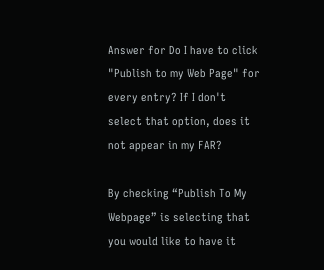Answer for Do I have to click "Publish to my Web Page" for every entry? If I don't select that option, does it not appear in my FAR?

By checking “Publish To My Webpage” is selecting that you would like to have it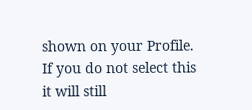shown on your Profile. If you do not select this it will still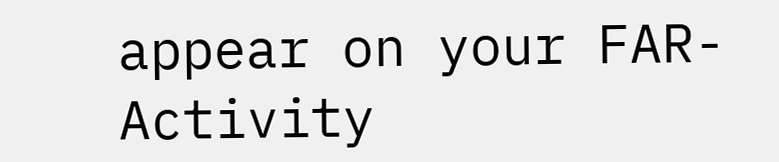appear on your FAR- Activity